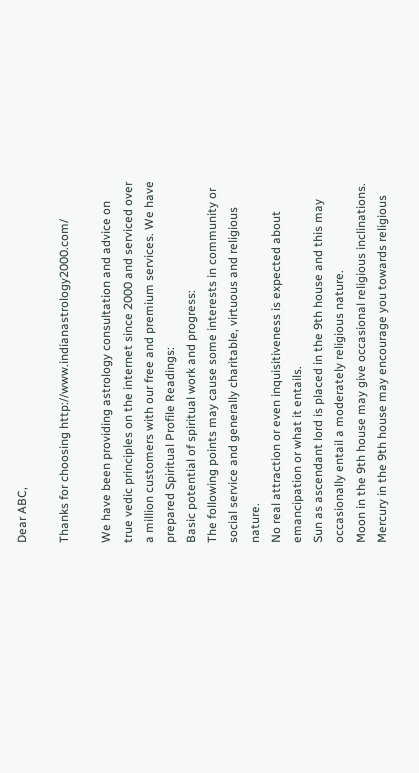Dear ABC,

Thanks for choosing http://www.indianastrology2000.com/

We have been providing astrology consultation and advice on true vedic principles on the internet since 2000 and serviced over a million customers with our free and premium services. We have prepared Spiritual Profile Readings:
Basic potential of spiritual work and progress:
The following points may cause some interests in community or social service and generally charitable, virtuous and religious nature.
No real attraction or even inquisitiveness is expected about emancipation or what it entails.
Sun as ascendant lord is placed in the 9th house and this may occasionally entail a moderately religious nature.
Moon in the 9th house may give occasional religious inclinations.
Mercury in the 9th house may encourage you towards religious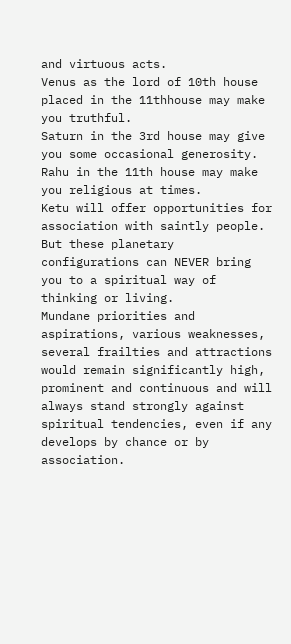and virtuous acts.
Venus as the lord of 10th house placed in the 11thhouse may make you truthful.
Saturn in the 3rd house may give you some occasional generosity.
Rahu in the 11th house may make you religious at times.
Ketu will offer opportunities for association with saintly people.
But these planetary configurations can NEVER bring you to a spiritual way of thinking or living.
Mundane priorities and aspirations, various weaknesses, several frailties and attractions would remain significantly high, prominent and continuous and will always stand strongly against spiritual tendencies, even if any develops by chance or by association.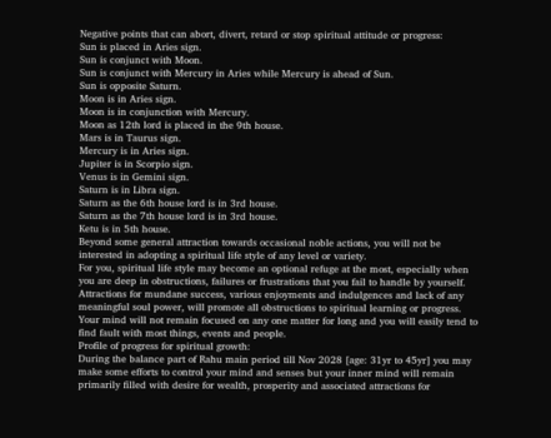Negative points that can abort, divert, retard or stop spiritual attitude or progress:
Sun is placed in Aries sign.
Sun is conjunct with Moon.
Sun is conjunct with Mercury in Aries while Mercury is ahead of Sun.
Sun is opposite Saturn.
Moon is in Aries sign.
Moon is in conjunction with Mercury.
Moon as 12th lord is placed in the 9th house.
Mars is in Taurus sign.
Mercury is in Aries sign.
Jupiter is in Scorpio sign.
Venus is in Gemini sign.
Saturn is in Libra sign.
Saturn as the 6th house lord is in 3rd house.
Saturn as the 7th house lord is in 3rd house.
Ketu is in 5th house.
Beyond some general attraction towards occasional noble actions, you will not be interested in adopting a spiritual life style of any level or variety.
For you, spiritual life style may become an optional refuge at the most, especially when you are deep in obstructions, failures or frustrations that you fail to handle by yourself.
Attractions for mundane success, various enjoyments and indulgences and lack of any meaningful soul power, will promote all obstructions to spiritual learning or progress.
Your mind will not remain focused on any one matter for long and you will easily tend to find fault with most things, events and people.
Profile of progress for spiritual growth:
During the balance part of Rahu main period till Nov 2028 [age: 31yr to 45yr] you may make some efforts to control your mind and senses but your inner mind will remain primarily filled with desire for wealth, prosperity and associated attractions for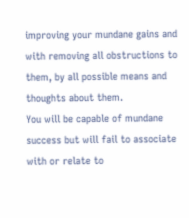improving your mundane gains and with removing all obstructions to them, by all possible means and thoughts about them.
You will be capable of mundane success but will fail to associate with or relate to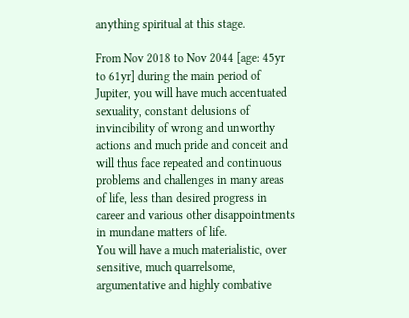anything spiritual at this stage.

From Nov 2018 to Nov 2044 [age: 45yr to 61yr] during the main period of Jupiter, you will have much accentuated sexuality, constant delusions of invincibility of wrong and unworthy actions and much pride and conceit and will thus face repeated and continuous problems and challenges in many areas of life, less than desired progress in career and various other disappointments in mundane matters of life.
You will have a much materialistic, over sensitive, much quarrelsome, argumentative and highly combative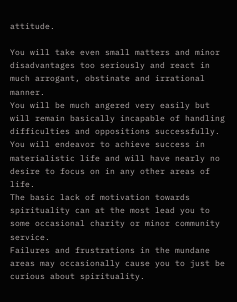attitude.

You will take even small matters and minor disadvantages too seriously and react in much arrogant, obstinate and irrational manner.
You will be much angered very easily but will remain basically incapable of handling difficulties and oppositions successfully.
You will endeavor to achieve success in materialistic life and will have nearly no desire to focus on in any other areas of life.
The basic lack of motivation towards spirituality can at the most lead you to some occasional charity or minor community service.
Failures and frustrations in the mundane areas may occasionally cause you to just be curious about spirituality.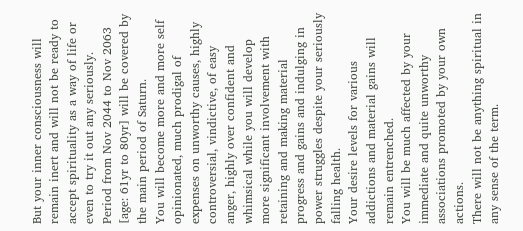But your inner consciousness will remain inert and will not be ready to accept spirituality as a way of life or even to try it out any seriously.
Period from Nov 2044 to Nov 2063 [age: 61yr to 80yr] will be covered by the main period of Saturn.
You will become more and more self opinionated, much prodigal of expenses on unworthy causes, highly controversial, vindictive, of easy anger, highly over confident and whimsical while you will develop more significant involvement with retaining and making material progress and gains and indulging in power struggles despite your seriously falling health.
Your desire levels for various addictions and material gains will remain entrenched.
You will be much affected by your immediate and quite unworthy associations promoted by your own actions.
There will not be anything spiritual in any sense of the term.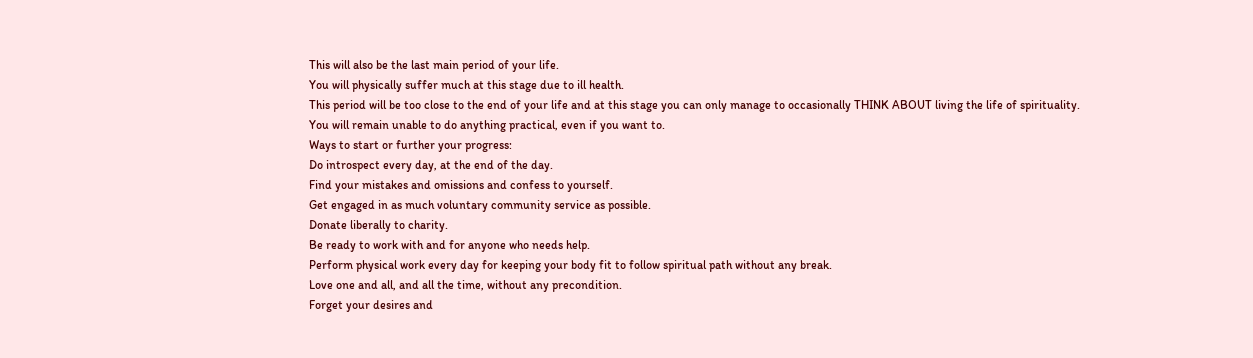This will also be the last main period of your life.
You will physically suffer much at this stage due to ill health.
This period will be too close to the end of your life and at this stage you can only manage to occasionally THINK ABOUT living the life of spirituality.
You will remain unable to do anything practical, even if you want to.
Ways to start or further your progress:
Do introspect every day, at the end of the day.
Find your mistakes and omissions and confess to yourself.
Get engaged in as much voluntary community service as possible.
Donate liberally to charity.
Be ready to work with and for anyone who needs help.
Perform physical work every day for keeping your body fit to follow spiritual path without any break.
Love one and all, and all the time, without any precondition.
Forget your desires and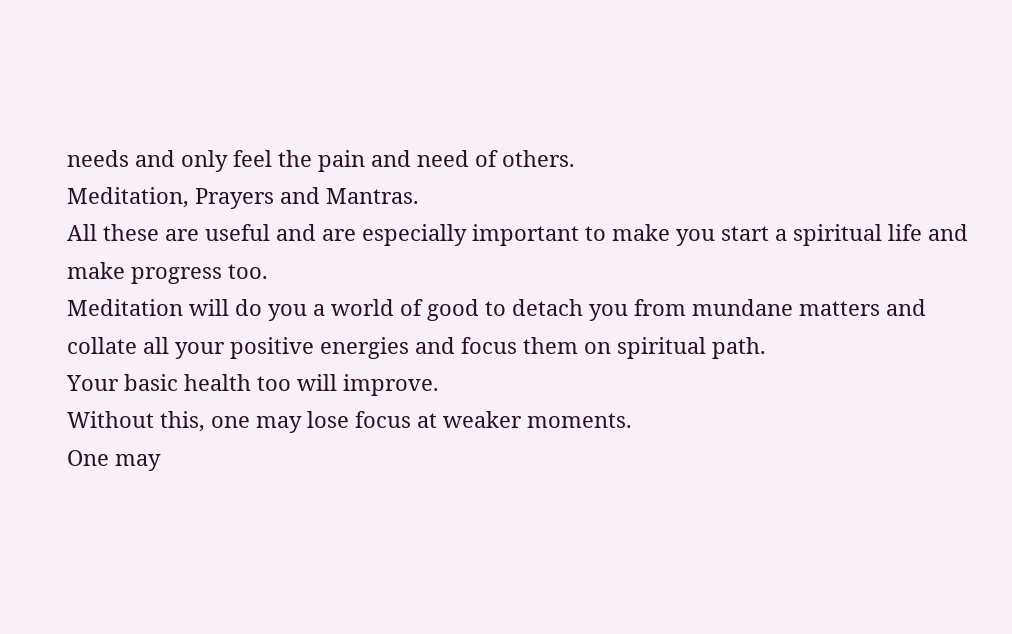needs and only feel the pain and need of others.
Meditation, Prayers and Mantras.
All these are useful and are especially important to make you start a spiritual life and make progress too.
Meditation will do you a world of good to detach you from mundane matters and collate all your positive energies and focus them on spiritual path.
Your basic health too will improve.
Without this, one may lose focus at weaker moments.
One may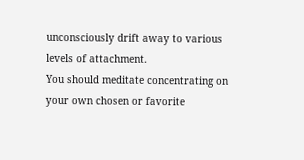unconsciously drift away to various levels of attachment.
You should meditate concentrating on your own chosen or favorite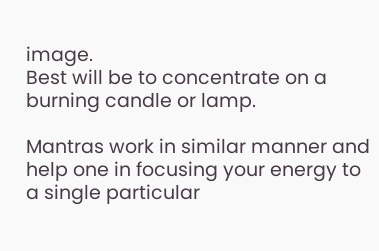image.
Best will be to concentrate on a burning candle or lamp.

Mantras work in similar manner and help one in focusing your energy to a single particular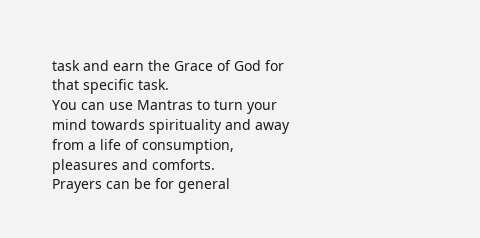task and earn the Grace of God for that specific task.
You can use Mantras to turn your mind towards spirituality and away from a life of consumption, pleasures and comforts.
Prayers can be for general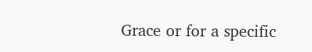Grace or for a specific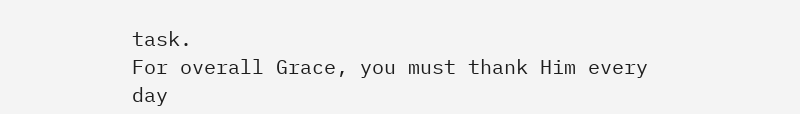task.
For overall Grace, you must thank Him every day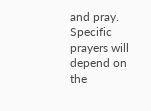and pray.
Specific prayers will depend on the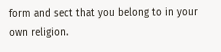form and sect that you belong to in your own religion.